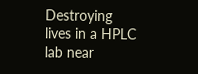Destroying lives in a HPLC lab near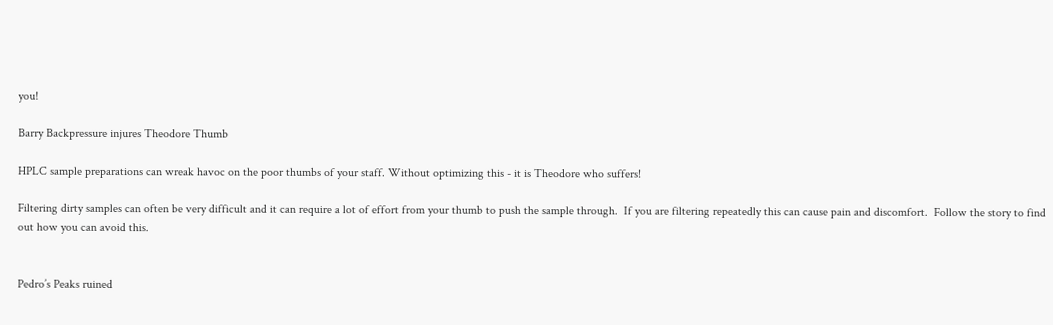you!

Barry Backpressure injures Theodore Thumb

HPLC sample preparations can wreak havoc on the poor thumbs of your staff. Without optimizing this - it is Theodore who suffers!

Filtering dirty samples can often be very difficult and it can require a lot of effort from your thumb to push the sample through.  If you are filtering repeatedly this can cause pain and discomfort.  Follow the story to find out how you can avoid this.


Pedro’s Peaks ruined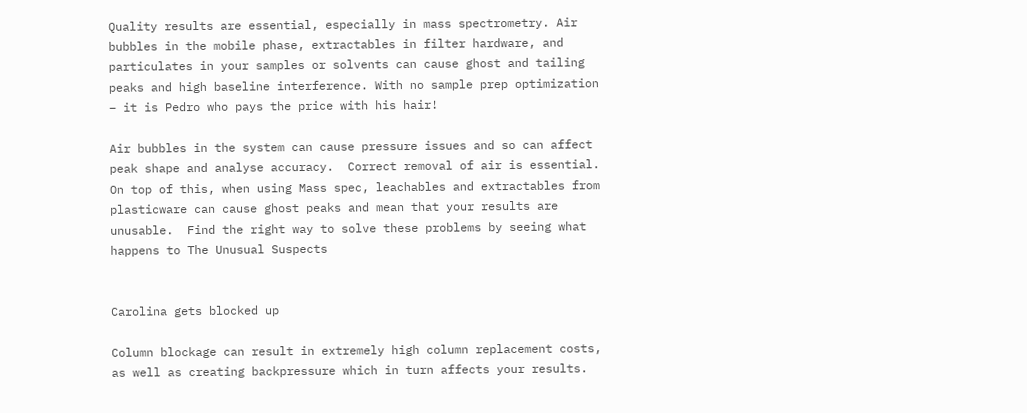Quality results are essential, especially in mass spectrometry. Air bubbles in the mobile phase, extractables in filter hardware, and particulates in your samples or solvents can cause ghost and tailing peaks and high baseline interference. With no sample prep optimization – it is Pedro who pays the price with his hair!

Air bubbles in the system can cause pressure issues and so can affect peak shape and analyse accuracy.  Correct removal of air is essential.  On top of this, when using Mass spec, leachables and extractables from plasticware can cause ghost peaks and mean that your results are unusable.  Find the right way to solve these problems by seeing what happens to The Unusual Suspects


Carolina gets blocked up

Column blockage can result in extremely high column replacement costs, as well as creating backpressure which in turn affects your results.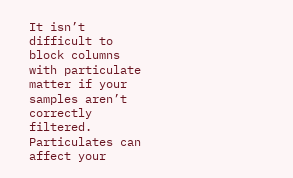It isn’t difficult to block columns with particulate matter if your samples aren’t correctly filtered.  Particulates can affect your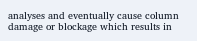analyses and eventually cause column damage or blockage which results in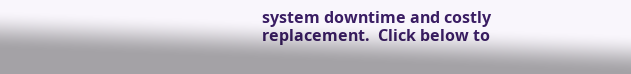system downtime and costly replacement.  Click below to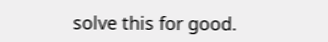solve this for good.